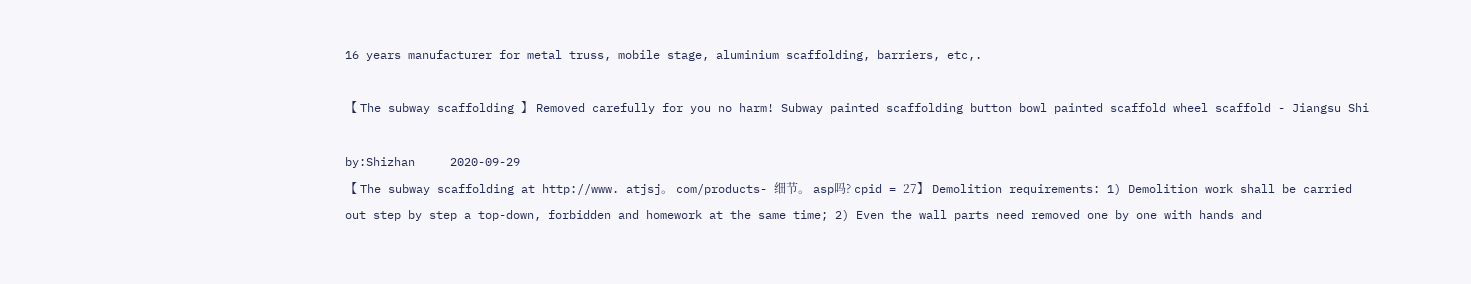16 years manufacturer for metal truss, mobile stage, aluminium scaffolding, barriers, etc,.

【 The subway scaffolding 】 Removed carefully for you no harm! Subway painted scaffolding button bowl painted scaffold wheel scaffold - Jiangsu Shi

by:Shizhan     2020-09-29
【 The subway scaffolding at http://www. atjsj。 com/products- 细节。 asp吗? cpid = 27】 Demolition requirements: 1) Demolition work shall be carried out step by step a top-down, forbidden and homework at the same time; 2) Even the wall parts need removed one by one with hands and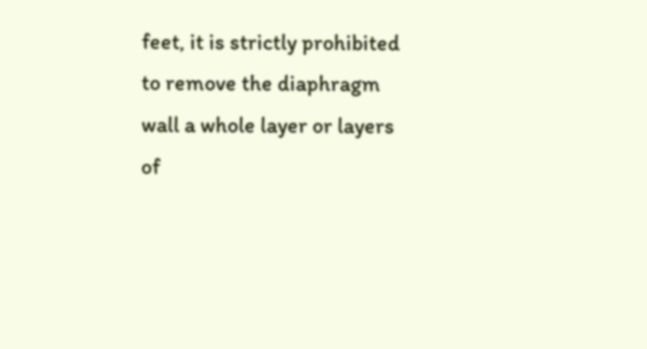feet, it is strictly prohibited to remove the diaphragm wall a whole layer or layers of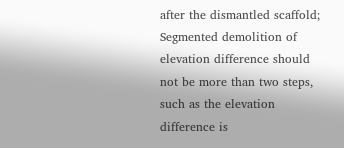after the dismantled scaffold; Segmented demolition of elevation difference should not be more than two steps, such as the elevation difference is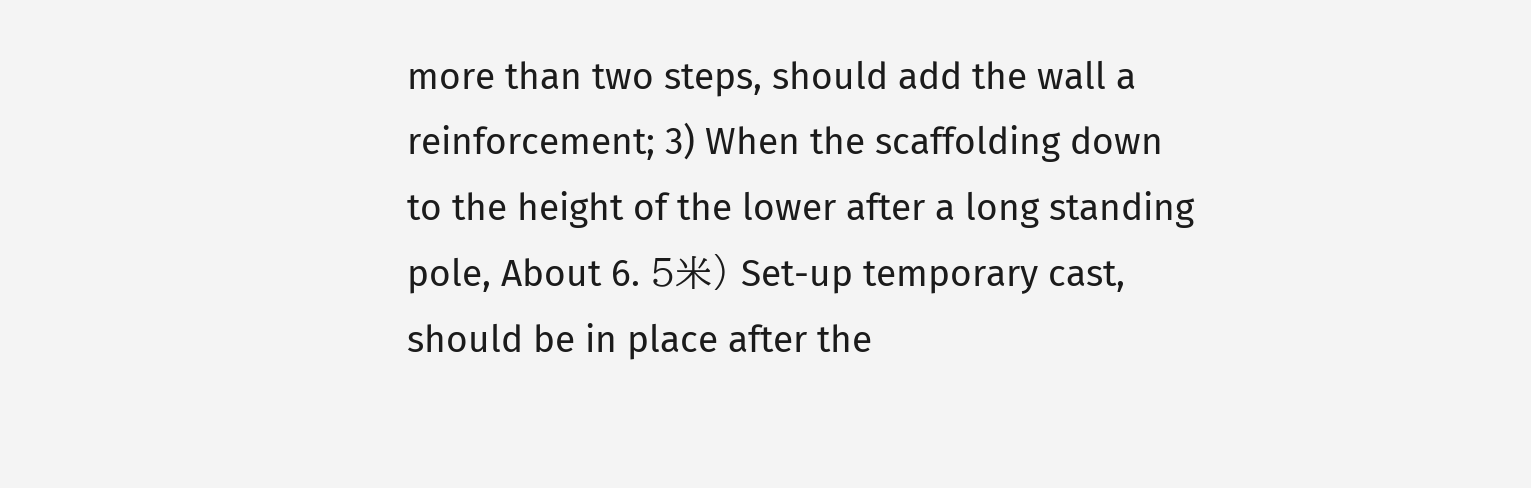more than two steps, should add the wall a reinforcement; 3) When the scaffolding down to the height of the lower after a long standing pole, About 6. 5米) Set-up temporary cast, should be in place after the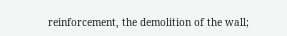reinforcement, the demolition of the wall;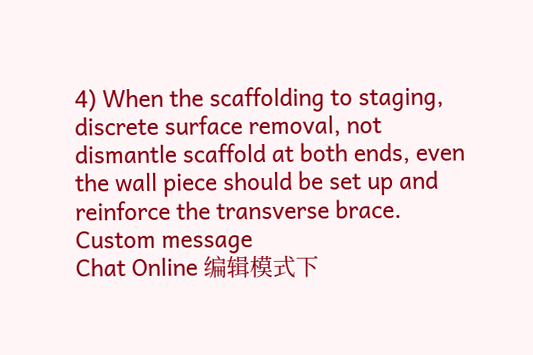4) When the scaffolding to staging, discrete surface removal, not dismantle scaffold at both ends, even the wall piece should be set up and reinforce the transverse brace.
Custom message
Chat Online 编辑模式下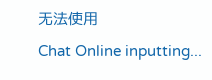无法使用
Chat Online inputting...